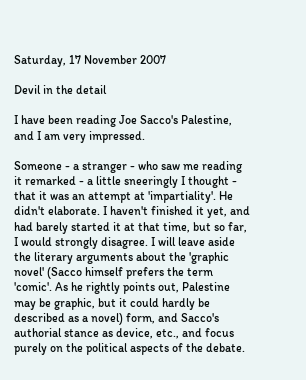Saturday, 17 November 2007

Devil in the detail

I have been reading Joe Sacco's Palestine, and I am very impressed.

Someone - a stranger - who saw me reading it remarked - a little sneeringly I thought - that it was an attempt at 'impartiality'. He didn't elaborate. I haven't finished it yet, and had barely started it at that time, but so far, I would strongly disagree. I will leave aside the literary arguments about the 'graphic novel' (Sacco himself prefers the term 'comic'. As he rightly points out, Palestine may be graphic, but it could hardly be described as a novel) form, and Sacco's authorial stance as device, etc., and focus purely on the political aspects of the debate.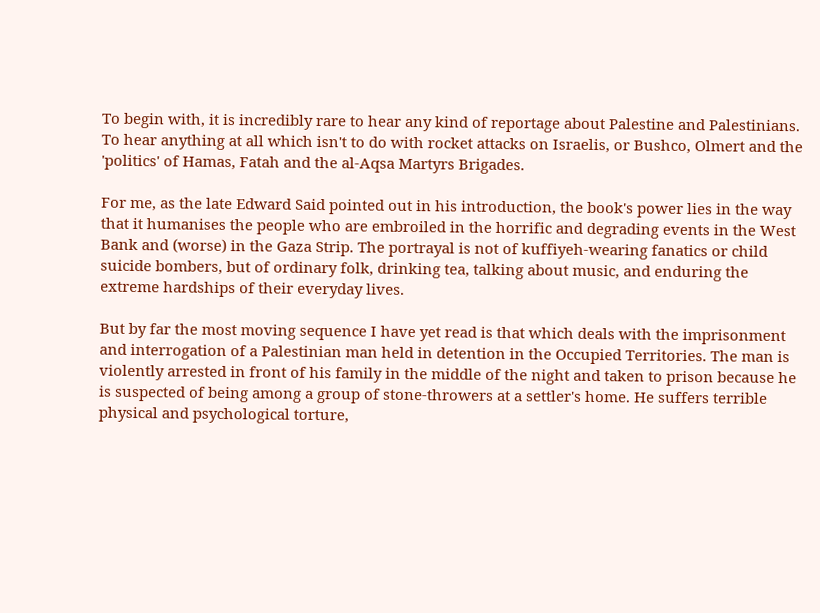To begin with, it is incredibly rare to hear any kind of reportage about Palestine and Palestinians. To hear anything at all which isn't to do with rocket attacks on Israelis, or Bushco, Olmert and the 'politics' of Hamas, Fatah and the al-Aqsa Martyrs Brigades.

For me, as the late Edward Said pointed out in his introduction, the book's power lies in the way that it humanises the people who are embroiled in the horrific and degrading events in the West Bank and (worse) in the Gaza Strip. The portrayal is not of kuffiyeh-wearing fanatics or child suicide bombers, but of ordinary folk, drinking tea, talking about music, and enduring the extreme hardships of their everyday lives.

But by far the most moving sequence I have yet read is that which deals with the imprisonment and interrogation of a Palestinian man held in detention in the Occupied Territories. The man is violently arrested in front of his family in the middle of the night and taken to prison because he is suspected of being among a group of stone-throwers at a settler's home. He suffers terrible physical and psychological torture,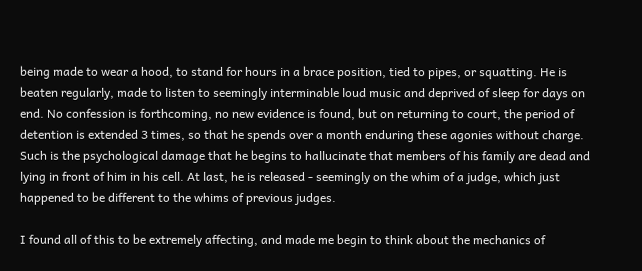being made to wear a hood, to stand for hours in a brace position, tied to pipes, or squatting. He is beaten regularly, made to listen to seemingly interminable loud music and deprived of sleep for days on end. No confession is forthcoming, no new evidence is found, but on returning to court, the period of detention is extended 3 times, so that he spends over a month enduring these agonies without charge. Such is the psychological damage that he begins to hallucinate that members of his family are dead and lying in front of him in his cell. At last, he is released - seemingly on the whim of a judge, which just happened to be different to the whims of previous judges.

I found all of this to be extremely affecting, and made me begin to think about the mechanics of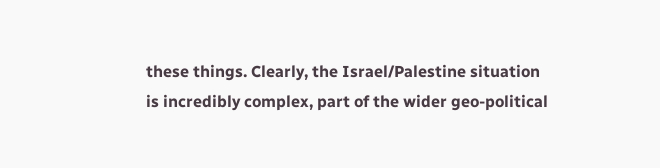these things. Clearly, the Israel/Palestine situation is incredibly complex, part of the wider geo-political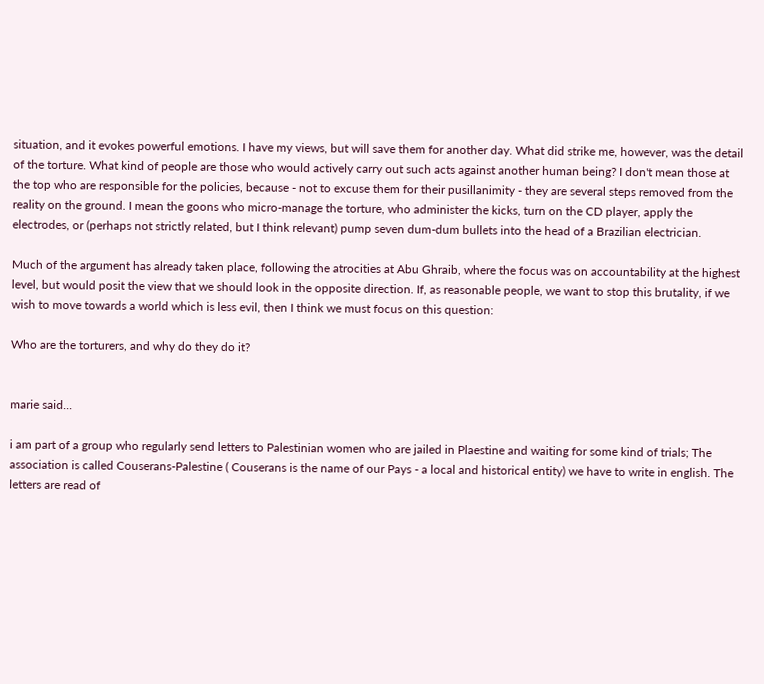situation, and it evokes powerful emotions. I have my views, but will save them for another day. What did strike me, however, was the detail of the torture. What kind of people are those who would actively carry out such acts against another human being? I don't mean those at the top who are responsible for the policies, because - not to excuse them for their pusillanimity - they are several steps removed from the reality on the ground. I mean the goons who micro-manage the torture, who administer the kicks, turn on the CD player, apply the electrodes, or (perhaps not strictly related, but I think relevant) pump seven dum-dum bullets into the head of a Brazilian electrician.

Much of the argument has already taken place, following the atrocities at Abu Ghraib, where the focus was on accountability at the highest level, but would posit the view that we should look in the opposite direction. If, as reasonable people, we want to stop this brutality, if we wish to move towards a world which is less evil, then I think we must focus on this question:

Who are the torturers, and why do they do it?


marie said...

i am part of a group who regularly send letters to Palestinian women who are jailed in Plaestine and waiting for some kind of trials; The association is called Couserans-Palestine ( Couserans is the name of our Pays - a local and historical entity) we have to write in english. The letters are read of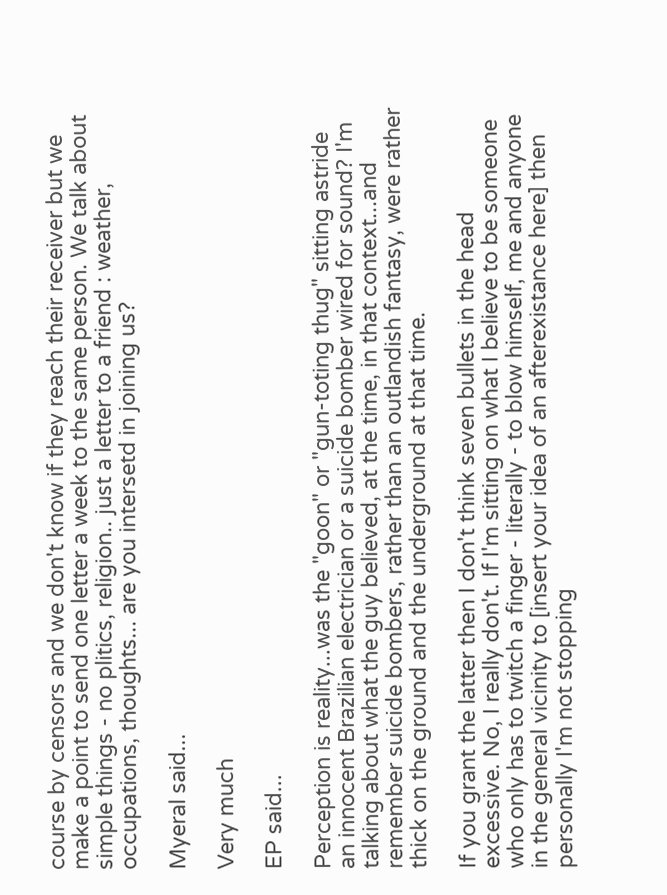course by censors and we don't know if they reach their receiver but we make a point to send one letter a week to the same person. We talk about simple things - no plitics, religion.. just a letter to a friend : weather, occupations, thoughts... are you intersetd in joining us?

Myeral said...

Very much

EP said...

Perception is reality...was the "goon" or "gun-toting thug" sitting astride an innocent Brazilian electrician or a suicide bomber wired for sound? I'm talking about what the guy believed, at the time, in that context...and remember suicide bombers, rather than an outlandish fantasy, were rather thick on the ground and the underground at that time.

If you grant the latter then I don't think seven bullets in the head excessive. No, I really don't. If I'm sitting on what I believe to be someone who only has to twitch a finger - literally - to blow himself, me and anyone in the general vicinity to [insert your idea of an afterexistance here] then personally I'm not stopping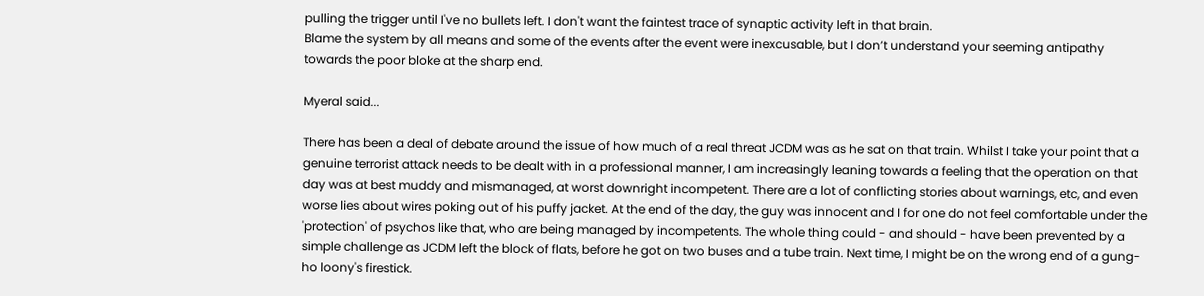pulling the trigger until I've no bullets left. I don't want the faintest trace of synaptic activity left in that brain.
Blame the system by all means and some of the events after the event were inexcusable, but I don’t understand your seeming antipathy towards the poor bloke at the sharp end.

Myeral said...

There has been a deal of debate around the issue of how much of a real threat JCDM was as he sat on that train. Whilst I take your point that a genuine terrorist attack needs to be dealt with in a professional manner, I am increasingly leaning towards a feeling that the operation on that day was at best muddy and mismanaged, at worst downright incompetent. There are a lot of conflicting stories about warnings, etc, and even worse lies about wires poking out of his puffy jacket. At the end of the day, the guy was innocent and I for one do not feel comfortable under the 'protection' of psychos like that, who are being managed by incompetents. The whole thing could - and should - have been prevented by a simple challenge as JCDM left the block of flats, before he got on two buses and a tube train. Next time, I might be on the wrong end of a gung-ho loony's firestick.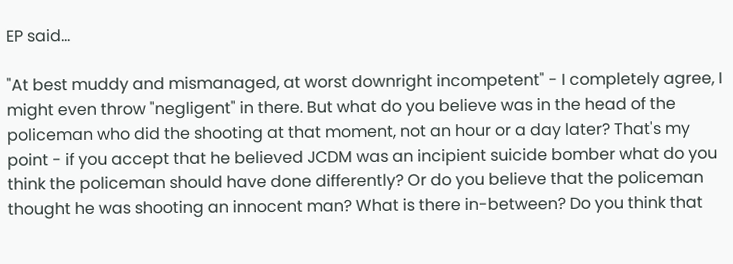EP said...

"At best muddy and mismanaged, at worst downright incompetent" - I completely agree, I might even throw "negligent" in there. But what do you believe was in the head of the policeman who did the shooting at that moment, not an hour or a day later? That's my point - if you accept that he believed JCDM was an incipient suicide bomber what do you think the policeman should have done differently? Or do you believe that the policeman thought he was shooting an innocent man? What is there in-between? Do you think that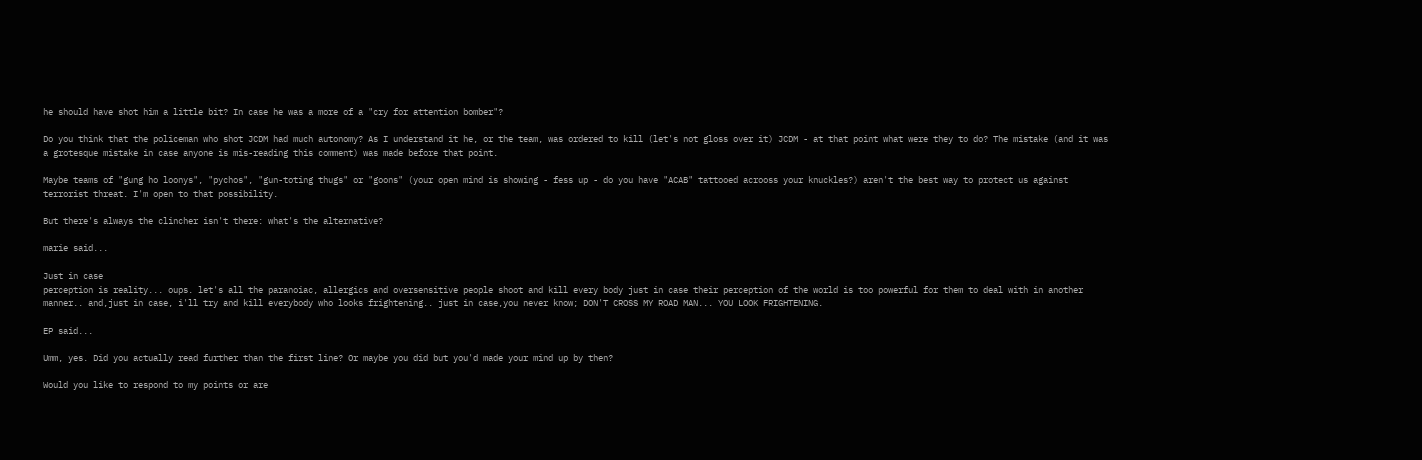he should have shot him a little bit? In case he was a more of a "cry for attention bomber"?

Do you think that the policeman who shot JCDM had much autonomy? As I understand it he, or the team, was ordered to kill (let's not gloss over it) JCDM - at that point what were they to do? The mistake (and it was a grotesque mistake in case anyone is mis-reading this comment) was made before that point.

Maybe teams of "gung ho loonys", "pychos", "gun-toting thugs" or "goons" (your open mind is showing - fess up - do you have "ACAB" tattooed acrooss your knuckles?) aren't the best way to protect us against terrorist threat. I'm open to that possibility.

But there's always the clincher isn't there: what's the alternative?

marie said...

Just in case
perception is reality... oups. let's all the paranoiac, allergics and oversensitive people shoot and kill every body just in case their perception of the world is too powerful for them to deal with in another manner.. and,just in case, i'll try and kill everybody who looks frightening.. just in case,you never know; DON'T CROSS MY ROAD MAN... YOU LOOK FRIGHTENING.

EP said...

Umm, yes. Did you actually read further than the first line? Or maybe you did but you'd made your mind up by then?

Would you like to respond to my points or are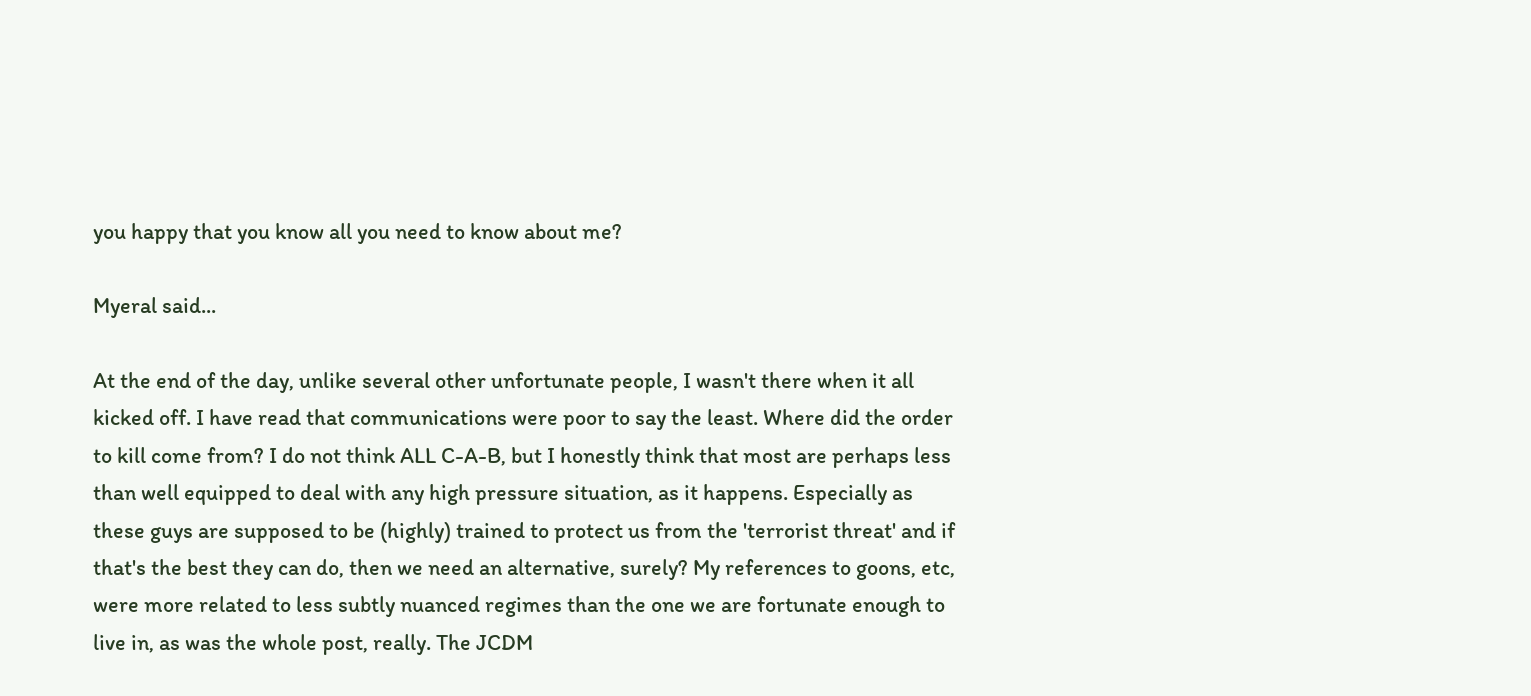you happy that you know all you need to know about me?

Myeral said...

At the end of the day, unlike several other unfortunate people, I wasn't there when it all kicked off. I have read that communications were poor to say the least. Where did the order to kill come from? I do not think ALL C-A-B, but I honestly think that most are perhaps less than well equipped to deal with any high pressure situation, as it happens. Especially as these guys are supposed to be (highly) trained to protect us from the 'terrorist threat' and if that's the best they can do, then we need an alternative, surely? My references to goons, etc, were more related to less subtly nuanced regimes than the one we are fortunate enough to live in, as was the whole post, really. The JCDM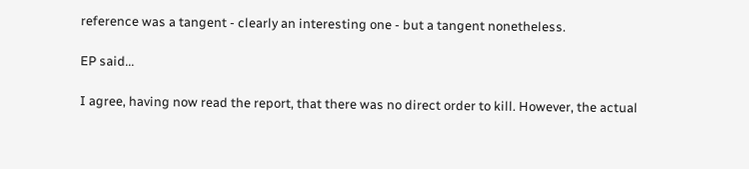reference was a tangent - clearly an interesting one - but a tangent nonetheless.

EP said...

I agree, having now read the report, that there was no direct order to kill. However, the actual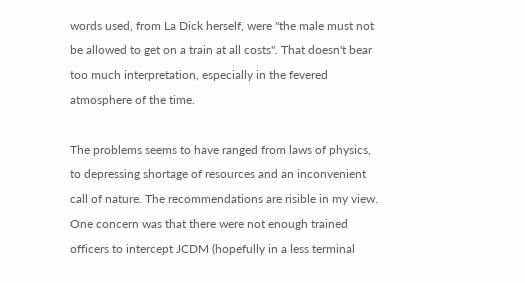words used, from La Dick herself, were "the male must not be allowed to get on a train at all costs". That doesn't bear too much interpretation, especially in the fevered atmosphere of the time.

The problems seems to have ranged from laws of physics, to depressing shortage of resources and an inconvenient call of nature. The recommendations are risible in my view. One concern was that there were not enough trained officers to intercept JCDM (hopefully in a less terminal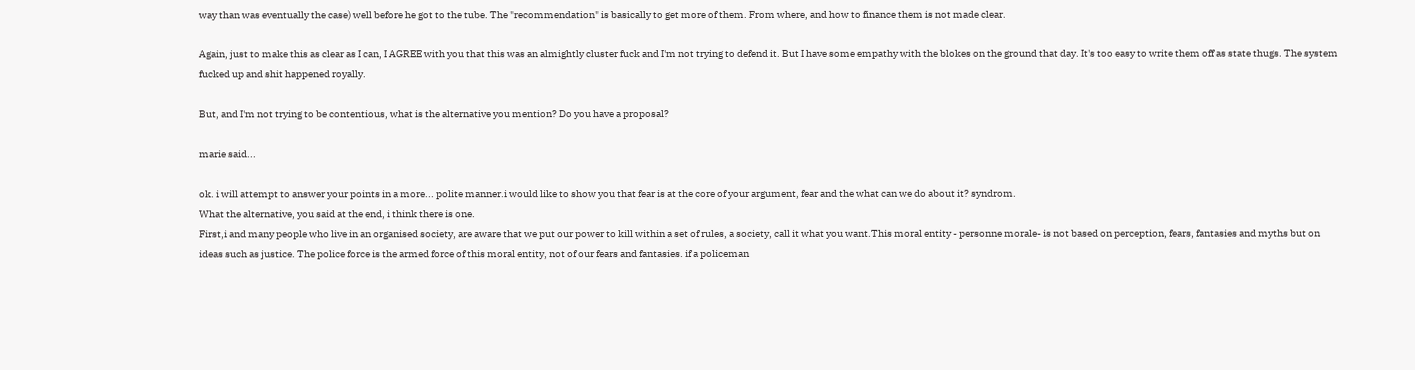way than was eventually the case) well before he got to the tube. The "recommendation" is basically to get more of them. From where, and how to finance them is not made clear.

Again, just to make this as clear as I can, I AGREE with you that this was an almightly cluster fuck and I'm not trying to defend it. But I have some empathy with the blokes on the ground that day. It's too easy to write them off as state thugs. The system fucked up and shit happened royally.

But, and I'm not trying to be contentious, what is the alternative you mention? Do you have a proposal?

marie said...

ok. i will attempt to answer your points in a more... polite manner.i would like to show you that fear is at the core of your argument, fear and the what can we do about it? syndrom.
What the alternative, you said at the end, i think there is one.
First,i and many people who live in an organised society, are aware that we put our power to kill within a set of rules, a society, call it what you want.This moral entity - personne morale- is not based on perception, fears, fantasies and myths but on ideas such as justice. The police force is the armed force of this moral entity, not of our fears and fantasies. if a policeman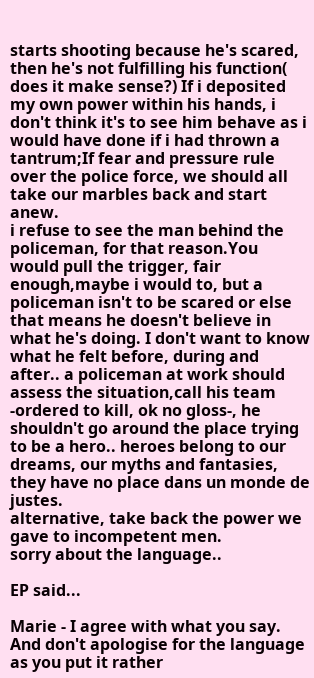starts shooting because he's scared, then he's not fulfilling his function( does it make sense?) If i deposited my own power within his hands, i don't think it's to see him behave as i would have done if i had thrown a tantrum;If fear and pressure rule over the police force, we should all take our marbles back and start anew.
i refuse to see the man behind the policeman, for that reason.You would pull the trigger, fair enough,maybe i would to, but a policeman isn't to be scared or else that means he doesn't believe in what he's doing. I don't want to know what he felt before, during and after.. a policeman at work should assess the situation,call his team -ordered to kill, ok no gloss-, he shouldn't go around the place trying to be a hero.. heroes belong to our dreams, our myths and fantasies, they have no place dans un monde de justes.
alternative, take back the power we gave to incompetent men.
sorry about the language..

EP said...

Marie - I agree with what you say. And don't apologise for the language as you put it rather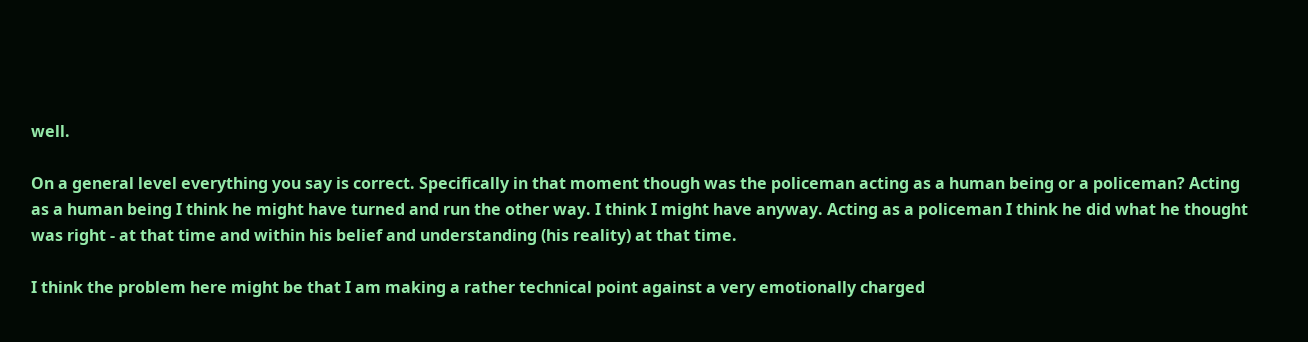well.

On a general level everything you say is correct. Specifically in that moment though was the policeman acting as a human being or a policeman? Acting as a human being I think he might have turned and run the other way. I think I might have anyway. Acting as a policeman I think he did what he thought was right - at that time and within his belief and understanding (his reality) at that time.

I think the problem here might be that I am making a rather technical point against a very emotionally charged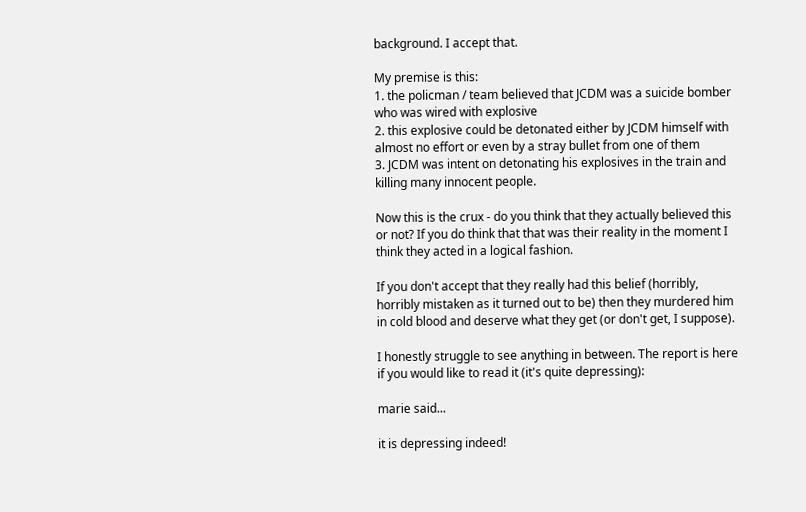background. I accept that.

My premise is this:
1. the policman / team believed that JCDM was a suicide bomber who was wired with explosive
2. this explosive could be detonated either by JCDM himself with almost no effort or even by a stray bullet from one of them
3. JCDM was intent on detonating his explosives in the train and killing many innocent people.

Now this is the crux - do you think that they actually believed this or not? If you do think that that was their reality in the moment I think they acted in a logical fashion.

If you don't accept that they really had this belief (horribly, horribly mistaken as it turned out to be) then they murdered him in cold blood and deserve what they get (or don't get, I suppose).

I honestly struggle to see anything in between. The report is here if you would like to read it (it's quite depressing):

marie said...

it is depressing indeed!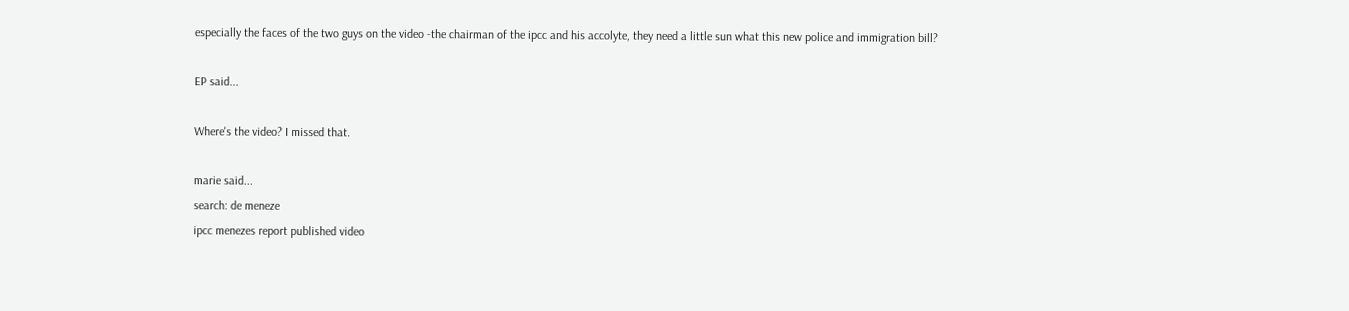especially the faces of the two guys on the video -the chairman of the ipcc and his accolyte, they need a little sun what this new police and immigration bill?

EP said...

Where's the video? I missed that.

marie said...
search: de meneze
ipcc menezes report published video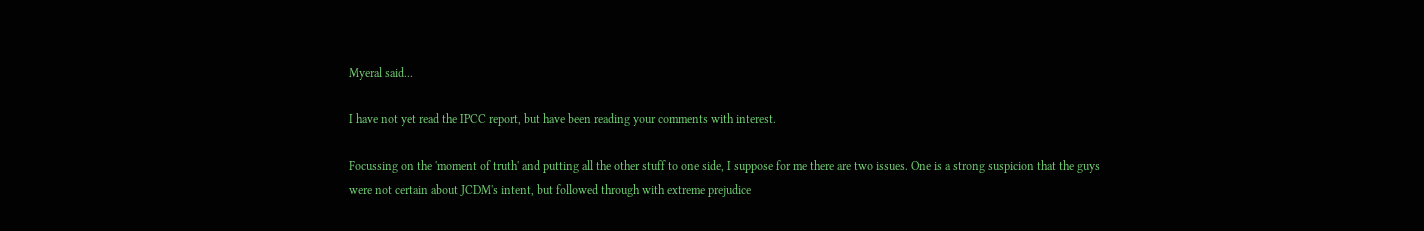Myeral said...

I have not yet read the IPCC report, but have been reading your comments with interest.

Focussing on the 'moment of truth' and putting all the other stuff to one side, I suppose for me there are two issues. One is a strong suspicion that the guys were not certain about JCDM's intent, but followed through with extreme prejudice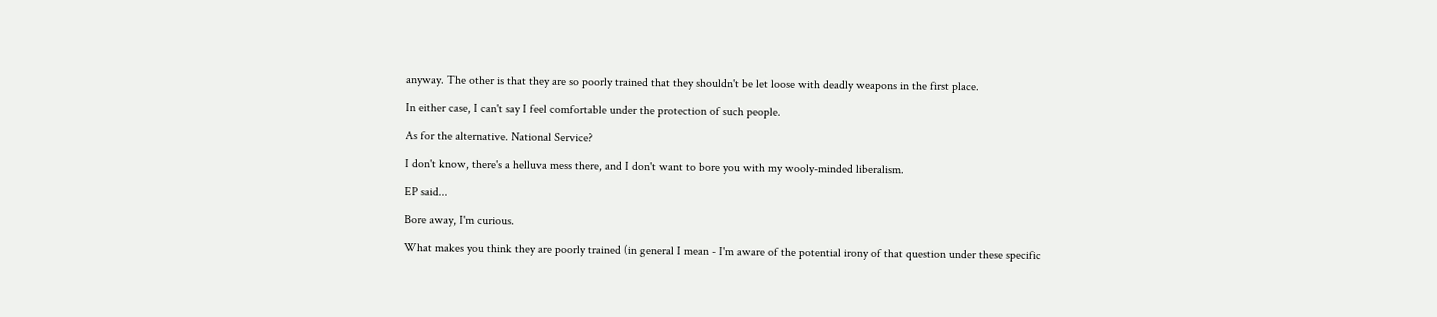anyway. The other is that they are so poorly trained that they shouldn't be let loose with deadly weapons in the first place.

In either case, I can't say I feel comfortable under the protection of such people.

As for the alternative. National Service?

I don't know, there's a helluva mess there, and I don't want to bore you with my wooly-minded liberalism.

EP said...

Bore away, I'm curious.

What makes you think they are poorly trained (in general I mean - I'm aware of the potential irony of that question under these specific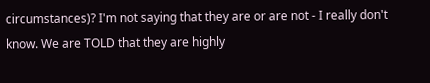circumstances)? I'm not saying that they are or are not - I really don't know. We are TOLD that they are highly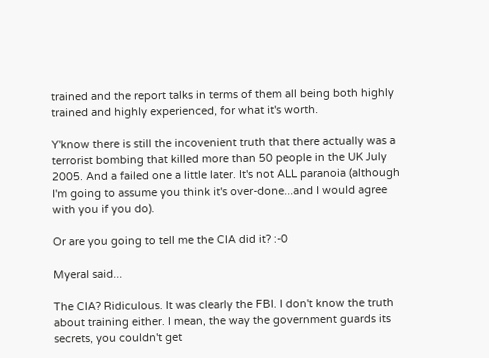trained and the report talks in terms of them all being both highly trained and highly experienced, for what it's worth.

Y'know there is still the incovenient truth that there actually was a terrorist bombing that killed more than 50 people in the UK July 2005. And a failed one a little later. It's not ALL paranoia (although I'm going to assume you think it's over-done...and I would agree with you if you do).

Or are you going to tell me the CIA did it? :-0

Myeral said...

The CIA? Ridiculous. It was clearly the FBI. I don't know the truth about training either. I mean, the way the government guards its secrets, you couldn't get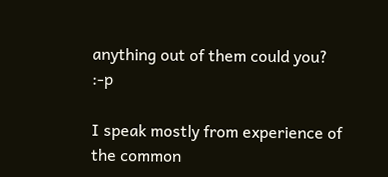anything out of them could you? :-p

I speak mostly from experience of the common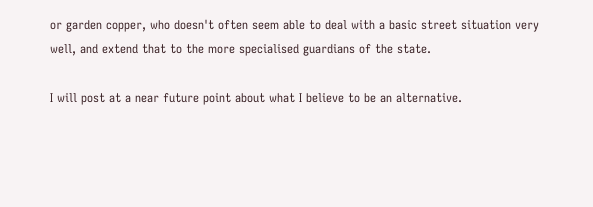or garden copper, who doesn't often seem able to deal with a basic street situation very well, and extend that to the more specialised guardians of the state.

I will post at a near future point about what I believe to be an alternative.